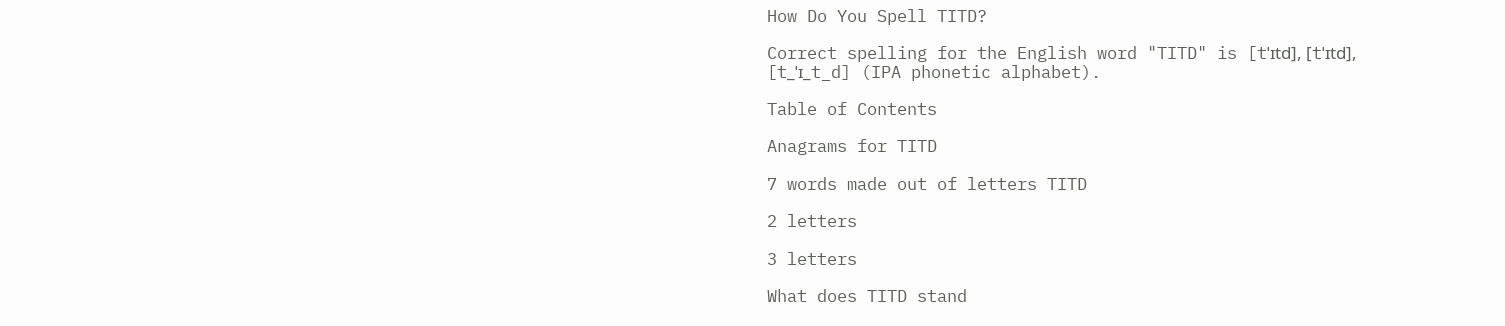How Do You Spell TITD?

Correct spelling for the English word "TITD" is [tˈɪtd], [tˈɪtd], [t_ˈɪ_t_d] (IPA phonetic alphabet).

Table of Contents

Anagrams for TITD

7 words made out of letters TITD

2 letters

3 letters

What does TITD stand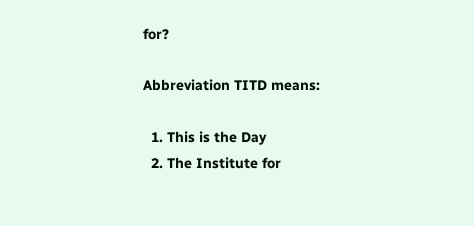for?

Abbreviation TITD means:

  1. This is the Day
  2. The Institute for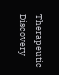Therapeutic Discovery